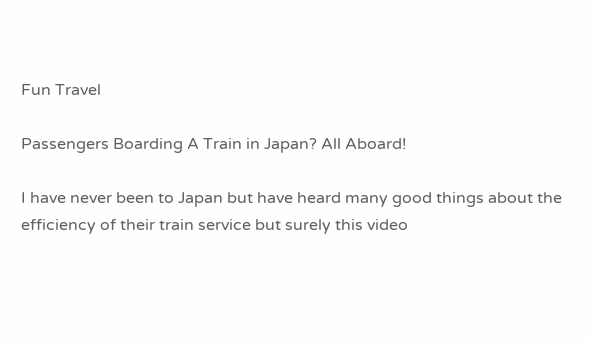Fun Travel

Passengers Boarding A Train in Japan? All Aboard!

I have never been to Japan but have heard many good things about the efficiency of their train service but surely this video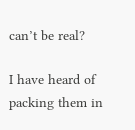can’t be real?

I have heard of packing them in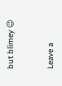but blimey 😉


Leave a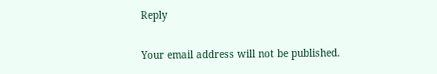Reply

Your email address will not be published.